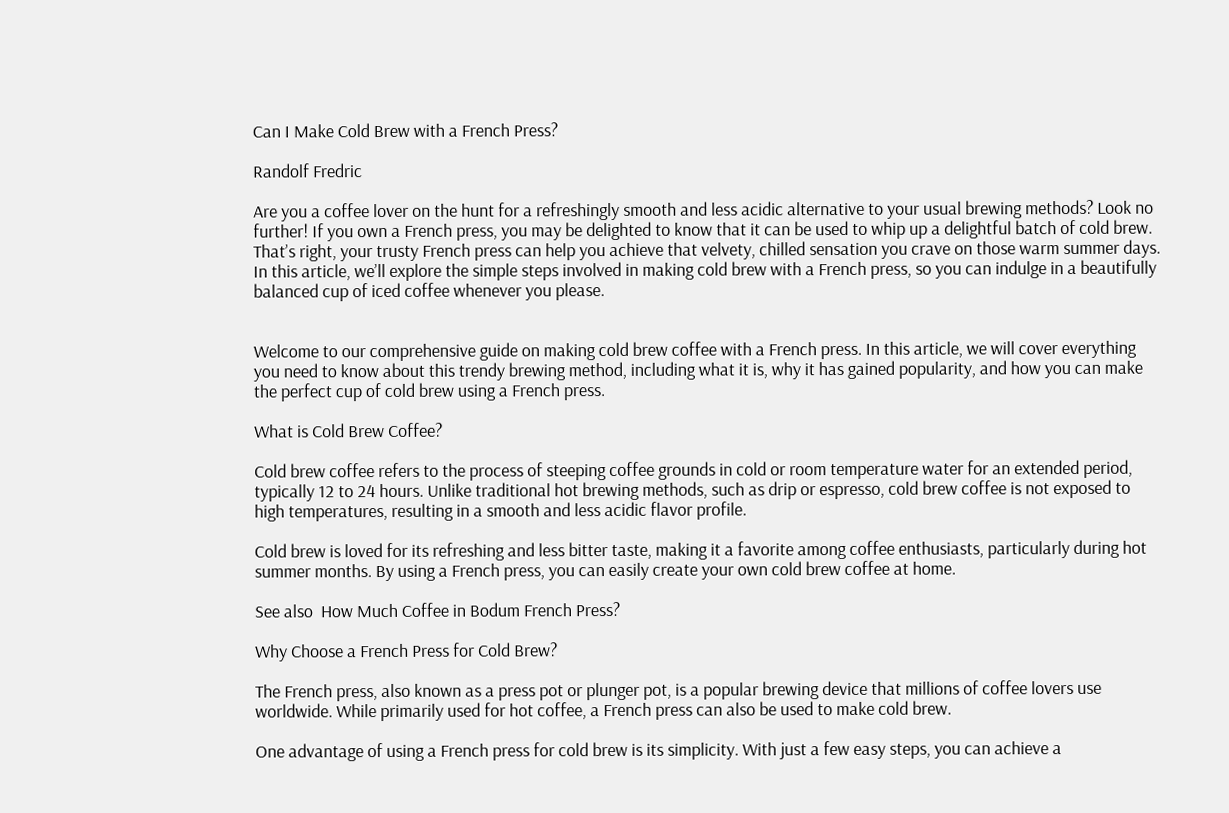Can I Make Cold Brew with a French Press?

Randolf Fredric

Are you a coffee lover on the hunt for a refreshingly smooth and less acidic alternative to your usual brewing methods? Look no further! If you own a French press, you may be delighted to know that it can be used to whip up a delightful batch of cold brew. That’s right, your trusty French press can help you achieve that velvety, chilled sensation you crave on those warm summer days. In this article, we’ll explore the simple steps involved in making cold brew with a French press, so you can indulge in a beautifully balanced cup of iced coffee whenever you please.


Welcome to our comprehensive guide on making cold brew coffee with a French press. In this article, we will cover everything you need to know about this trendy brewing method, including what it is, why it has gained popularity, and how you can make the perfect cup of cold brew using a French press.

What is Cold Brew Coffee?

Cold brew coffee refers to the process of steeping coffee grounds in cold or room temperature water for an extended period, typically 12 to 24 hours. Unlike traditional hot brewing methods, such as drip or espresso, cold brew coffee is not exposed to high temperatures, resulting in a smooth and less acidic flavor profile.

Cold brew is loved for its refreshing and less bitter taste, making it a favorite among coffee enthusiasts, particularly during hot summer months. By using a French press, you can easily create your own cold brew coffee at home.

See also  How Much Coffee in Bodum French Press?

Why Choose a French Press for Cold Brew?

The French press, also known as a press pot or plunger pot, is a popular brewing device that millions of coffee lovers use worldwide. While primarily used for hot coffee, a French press can also be used to make cold brew.

One advantage of using a French press for cold brew is its simplicity. With just a few easy steps, you can achieve a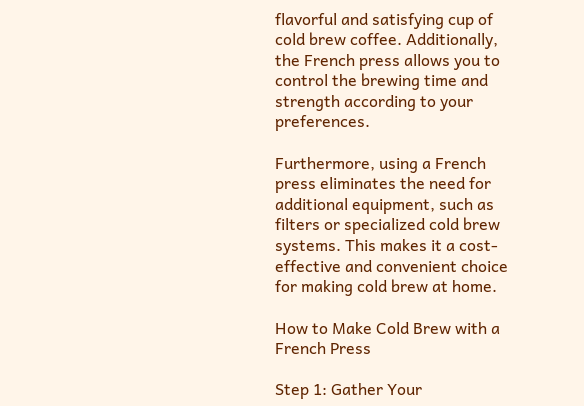flavorful and satisfying cup of cold brew coffee. Additionally, the French press allows you to control the brewing time and strength according to your preferences.

Furthermore, using a French press eliminates the need for additional equipment, such as filters or specialized cold brew systems. This makes it a cost-effective and convenient choice for making cold brew at home.

How to Make Cold Brew with a French Press

Step 1: Gather Your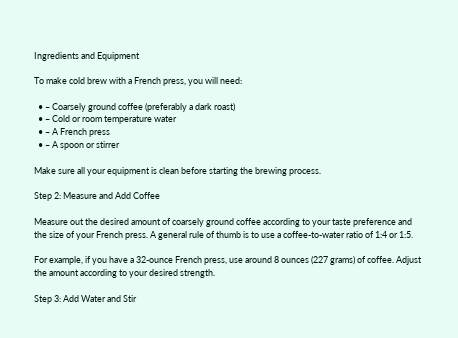Ingredients and Equipment

To make cold brew with a French press, you will need:

  • – Coarsely ground coffee (preferably a dark roast)
  • – Cold or room temperature water
  • – A French press
  • – A spoon or stirrer

Make sure all your equipment is clean before starting the brewing process.

Step 2: Measure and Add Coffee

Measure out the desired amount of coarsely ground coffee according to your taste preference and the size of your French press. A general rule of thumb is to use a coffee-to-water ratio of 1:4 or 1:5.

For example, if you have a 32-ounce French press, use around 8 ounces (227 grams) of coffee. Adjust the amount according to your desired strength.

Step 3: Add Water and Stir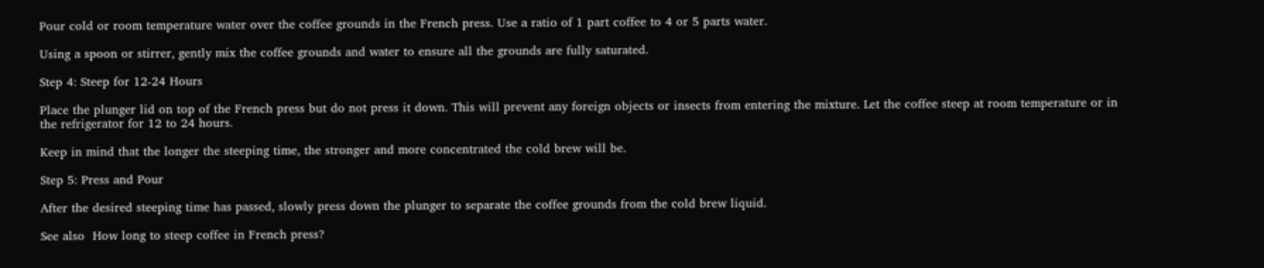Pour cold or room temperature water over the coffee grounds in the French press. Use a ratio of 1 part coffee to 4 or 5 parts water.

Using a spoon or stirrer, gently mix the coffee grounds and water to ensure all the grounds are fully saturated.

Step 4: Steep for 12-24 Hours

Place the plunger lid on top of the French press but do not press it down. This will prevent any foreign objects or insects from entering the mixture. Let the coffee steep at room temperature or in the refrigerator for 12 to 24 hours.

Keep in mind that the longer the steeping time, the stronger and more concentrated the cold brew will be.

Step 5: Press and Pour

After the desired steeping time has passed, slowly press down the plunger to separate the coffee grounds from the cold brew liquid.

See also  How long to steep coffee in French press?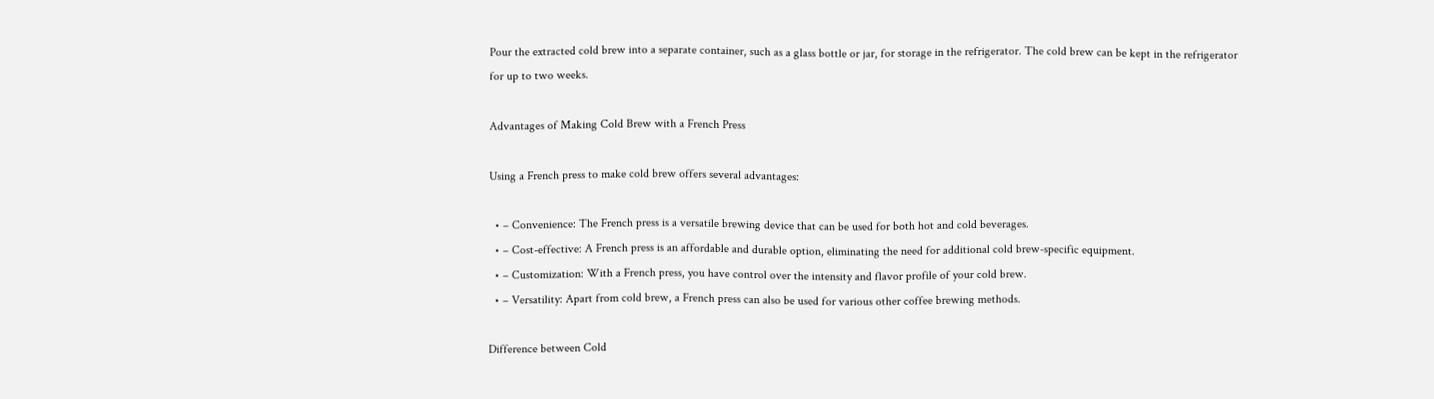Pour the extracted cold brew into a separate container, such as a glass bottle or jar, for storage in the refrigerator. The cold brew can be kept in the refrigerator for up to two weeks.

Advantages of Making Cold Brew with a French Press

Using a French press to make cold brew offers several advantages:

  • – Convenience: The French press is a versatile brewing device that can be used for both hot and cold beverages.
  • – Cost-effective: A French press is an affordable and durable option, eliminating the need for additional cold brew-specific equipment.
  • – Customization: With a French press, you have control over the intensity and flavor profile of your cold brew.
  • – Versatility: Apart from cold brew, a French press can also be used for various other coffee brewing methods.

Difference between Cold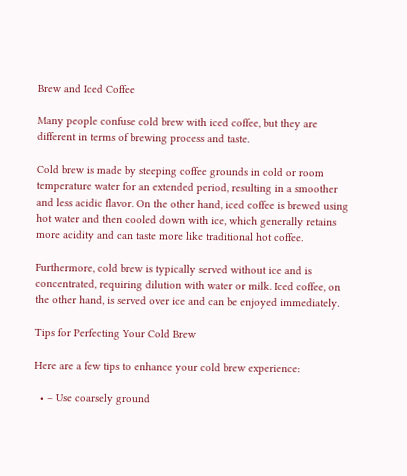Brew and Iced Coffee

Many people confuse cold brew with iced coffee, but they are different in terms of brewing process and taste.

Cold brew is made by steeping coffee grounds in cold or room temperature water for an extended period, resulting in a smoother and less acidic flavor. On the other hand, iced coffee is brewed using hot water and then cooled down with ice, which generally retains more acidity and can taste more like traditional hot coffee.

Furthermore, cold brew is typically served without ice and is concentrated, requiring dilution with water or milk. Iced coffee, on the other hand, is served over ice and can be enjoyed immediately.

Tips for Perfecting Your Cold Brew

Here are a few tips to enhance your cold brew experience:

  • – Use coarsely ground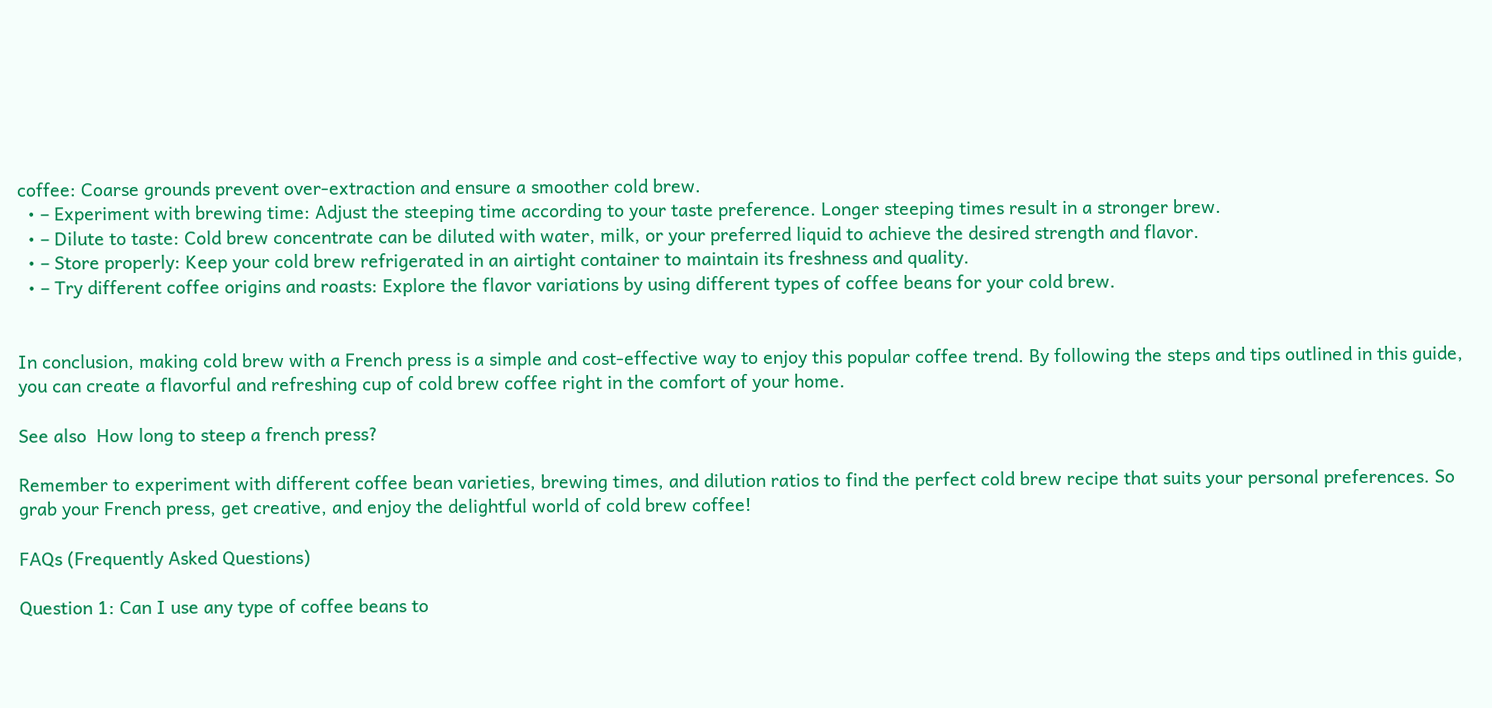coffee: Coarse grounds prevent over-extraction and ensure a smoother cold brew.
  • – Experiment with brewing time: Adjust the steeping time according to your taste preference. Longer steeping times result in a stronger brew.
  • – Dilute to taste: Cold brew concentrate can be diluted with water, milk, or your preferred liquid to achieve the desired strength and flavor.
  • – Store properly: Keep your cold brew refrigerated in an airtight container to maintain its freshness and quality.
  • – Try different coffee origins and roasts: Explore the flavor variations by using different types of coffee beans for your cold brew.


In conclusion, making cold brew with a French press is a simple and cost-effective way to enjoy this popular coffee trend. By following the steps and tips outlined in this guide, you can create a flavorful and refreshing cup of cold brew coffee right in the comfort of your home.

See also  How long to steep a french press?

Remember to experiment with different coffee bean varieties, brewing times, and dilution ratios to find the perfect cold brew recipe that suits your personal preferences. So grab your French press, get creative, and enjoy the delightful world of cold brew coffee!

FAQs (Frequently Asked Questions)

Question 1: Can I use any type of coffee beans to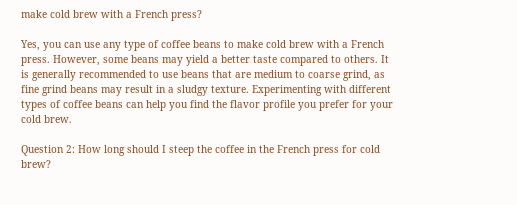make cold brew with a French press?

Yes, you can use any type of coffee beans to make cold brew with a French press. However, some beans may yield a better taste compared to others. It is generally recommended to use beans that are medium to coarse grind, as fine grind beans may result in a sludgy texture. Experimenting with different types of coffee beans can help you find the flavor profile you prefer for your cold brew.

Question 2: How long should I steep the coffee in the French press for cold brew?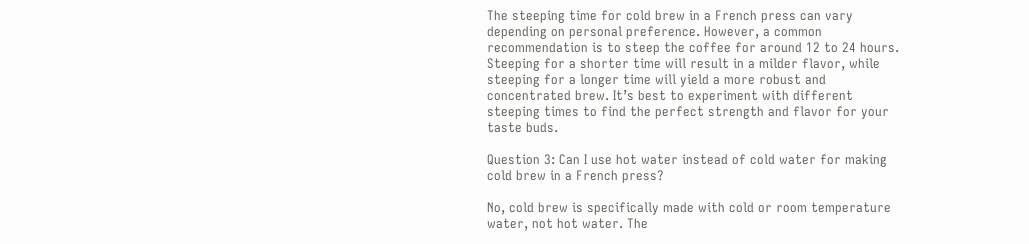The steeping time for cold brew in a French press can vary depending on personal preference. However, a common recommendation is to steep the coffee for around 12 to 24 hours. Steeping for a shorter time will result in a milder flavor, while steeping for a longer time will yield a more robust and concentrated brew. It’s best to experiment with different steeping times to find the perfect strength and flavor for your taste buds.

Question 3: Can I use hot water instead of cold water for making cold brew in a French press?

No, cold brew is specifically made with cold or room temperature water, not hot water. The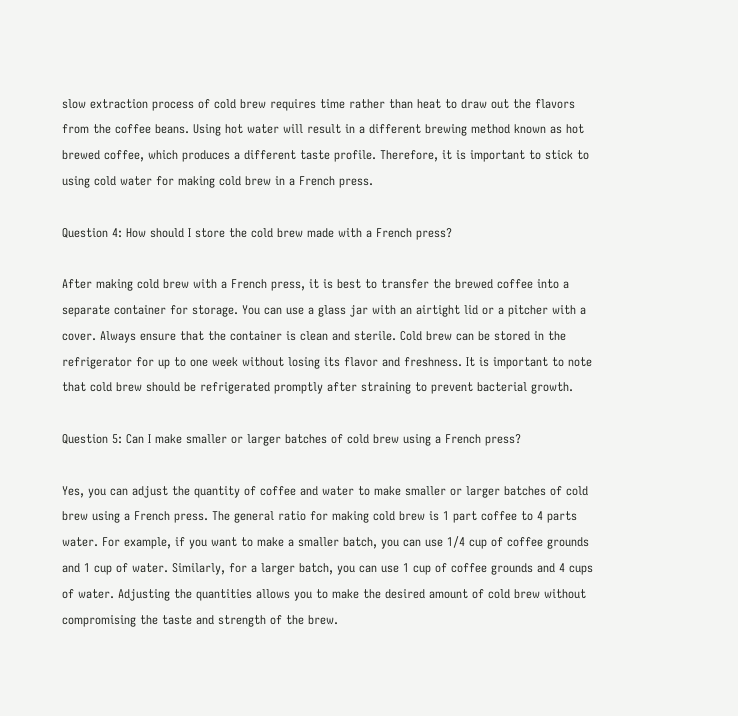slow extraction process of cold brew requires time rather than heat to draw out the flavors from the coffee beans. Using hot water will result in a different brewing method known as hot brewed coffee, which produces a different taste profile. Therefore, it is important to stick to using cold water for making cold brew in a French press.

Question 4: How should I store the cold brew made with a French press?

After making cold brew with a French press, it is best to transfer the brewed coffee into a separate container for storage. You can use a glass jar with an airtight lid or a pitcher with a cover. Always ensure that the container is clean and sterile. Cold brew can be stored in the refrigerator for up to one week without losing its flavor and freshness. It is important to note that cold brew should be refrigerated promptly after straining to prevent bacterial growth.

Question 5: Can I make smaller or larger batches of cold brew using a French press?

Yes, you can adjust the quantity of coffee and water to make smaller or larger batches of cold brew using a French press. The general ratio for making cold brew is 1 part coffee to 4 parts water. For example, if you want to make a smaller batch, you can use 1/4 cup of coffee grounds and 1 cup of water. Similarly, for a larger batch, you can use 1 cup of coffee grounds and 4 cups of water. Adjusting the quantities allows you to make the desired amount of cold brew without compromising the taste and strength of the brew.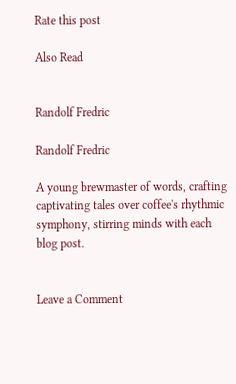Rate this post

Also Read


Randolf Fredric

Randolf Fredric

A young brewmaster of words, crafting captivating tales over coffee's rhythmic symphony, stirring minds with each blog post.


Leave a Comment